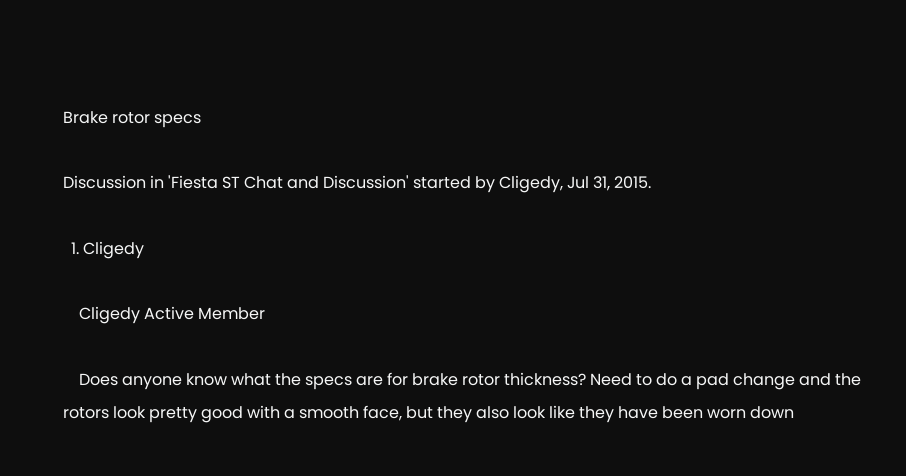Brake rotor specs

Discussion in 'Fiesta ST Chat and Discussion' started by Cligedy, Jul 31, 2015.

  1. Cligedy

    Cligedy Active Member

    Does anyone know what the specs are for brake rotor thickness? Need to do a pad change and the rotors look pretty good with a smooth face, but they also look like they have been worn down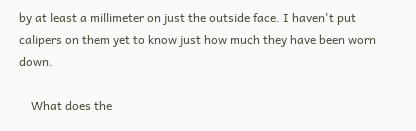by at least a millimeter on just the outside face. I haven't put calipers on them yet to know just how much they have been worn down.

    What does the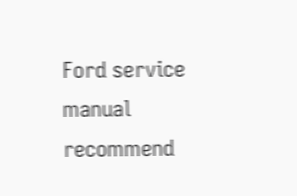Ford service manual recommend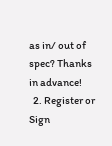as in/ out of spec? Thanks in advance!
  2. Register or Sign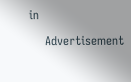in

    Advertisement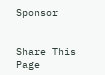Sponsor


Share This Page